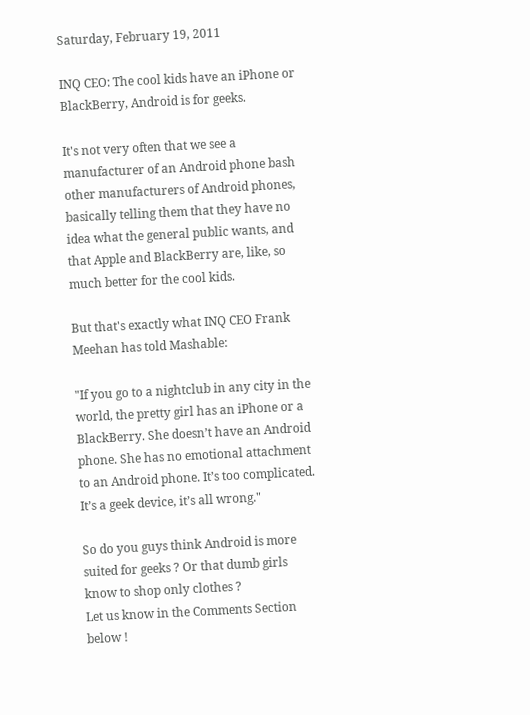Saturday, February 19, 2011

INQ CEO: The cool kids have an iPhone or BlackBerry, Android is for geeks.

It's not very often that we see a manufacturer of an Android phone bash other manufacturers of Android phones, basically telling them that they have no idea what the general public wants, and that Apple and BlackBerry are, like, so much better for the cool kids.

But that's exactly what INQ CEO Frank Meehan has told Mashable:

"If you go to a nightclub in any city in the world, the pretty girl has an iPhone or a BlackBerry. She doesn’t have an Android phone. She has no emotional attachment to an Android phone. It’s too complicated. It’s a geek device, it’s all wrong."

So do you guys think Android is more suited for geeks ? Or that dumb girls know to shop only clothes ?
Let us know in the Comments Section below !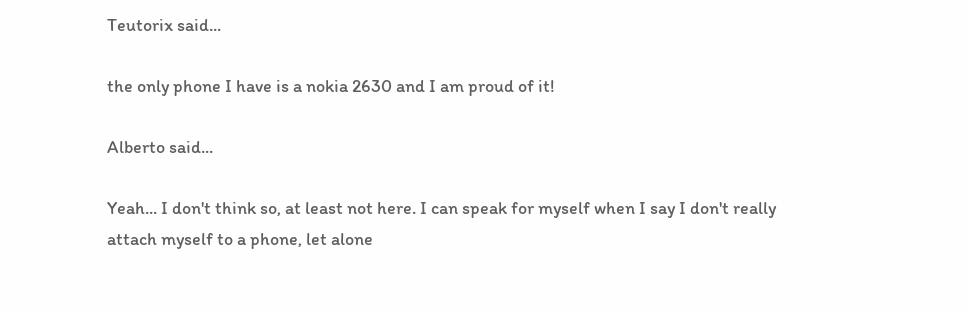Teutorix said...

the only phone I have is a nokia 2630 and I am proud of it!

Alberto said...

Yeah... I don't think so, at least not here. I can speak for myself when I say I don't really attach myself to a phone, let alone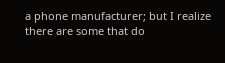a phone manufacturer; but I realize there are some that do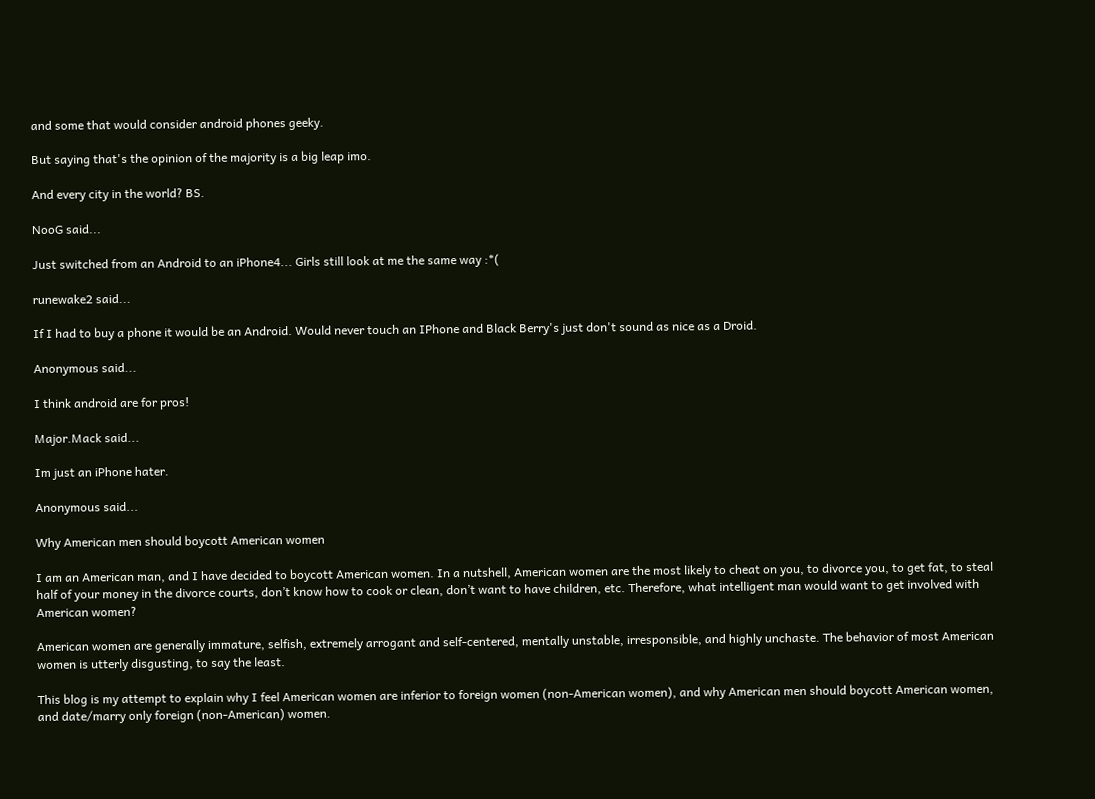and some that would consider android phones geeky.

But saying that's the opinion of the majority is a big leap imo.

And every city in the world? BS.

NooG said...

Just switched from an Android to an iPhone4... Girls still look at me the same way :*(

runewake2 said...

If I had to buy a phone it would be an Android. Would never touch an IPhone and Black Berry's just don't sound as nice as a Droid.

Anonymous said...

I think android are for pros!

Major.Mack said...

Im just an iPhone hater.

Anonymous said...

Why American men should boycott American women

I am an American man, and I have decided to boycott American women. In a nutshell, American women are the most likely to cheat on you, to divorce you, to get fat, to steal half of your money in the divorce courts, don’t know how to cook or clean, don’t want to have children, etc. Therefore, what intelligent man would want to get involved with American women?

American women are generally immature, selfish, extremely arrogant and self-centered, mentally unstable, irresponsible, and highly unchaste. The behavior of most American women is utterly disgusting, to say the least.

This blog is my attempt to explain why I feel American women are inferior to foreign women (non-American women), and why American men should boycott American women, and date/marry only foreign (non-American) women.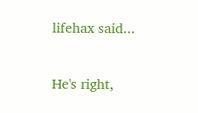lifehax said...

He's right,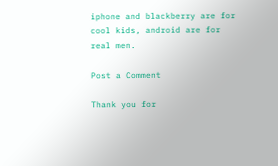iphone and blackberry are for cool kids, android are for real men.

Post a Comment

Thank you for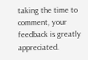taking the time to comment, your feedback is greatly appreciated.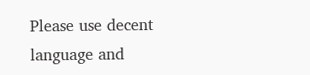Please use decent language and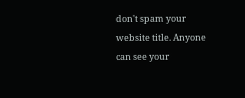don't spam your website title. Anyone can see your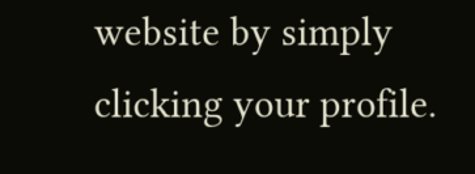website by simply clicking your profile.